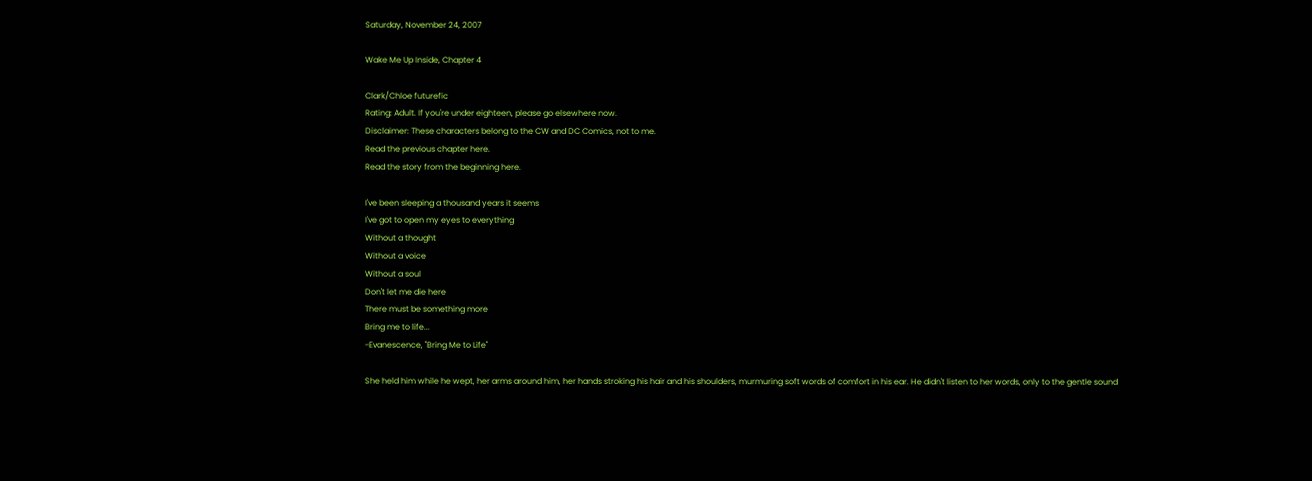Saturday, November 24, 2007

Wake Me Up Inside, Chapter 4

Clark/Chloe futurefic
Rating: Adult. If you're under eighteen, please go elsewhere now.
Disclaimer: These characters belong to the CW and DC Comics, not to me.
Read the previous chapter here.
Read the story from the beginning here.

I've been sleeping a thousand years it seems
I've got to open my eyes to everything
Without a thought
Without a voice
Without a soul
Don't let me die here
There must be something more
Bring me to life...
-Evanescence, "Bring Me to Life"

She held him while he wept, her arms around him, her hands stroking his hair and his shoulders, murmuring soft words of comfort in his ear. He didn't listen to her words, only to the gentle sound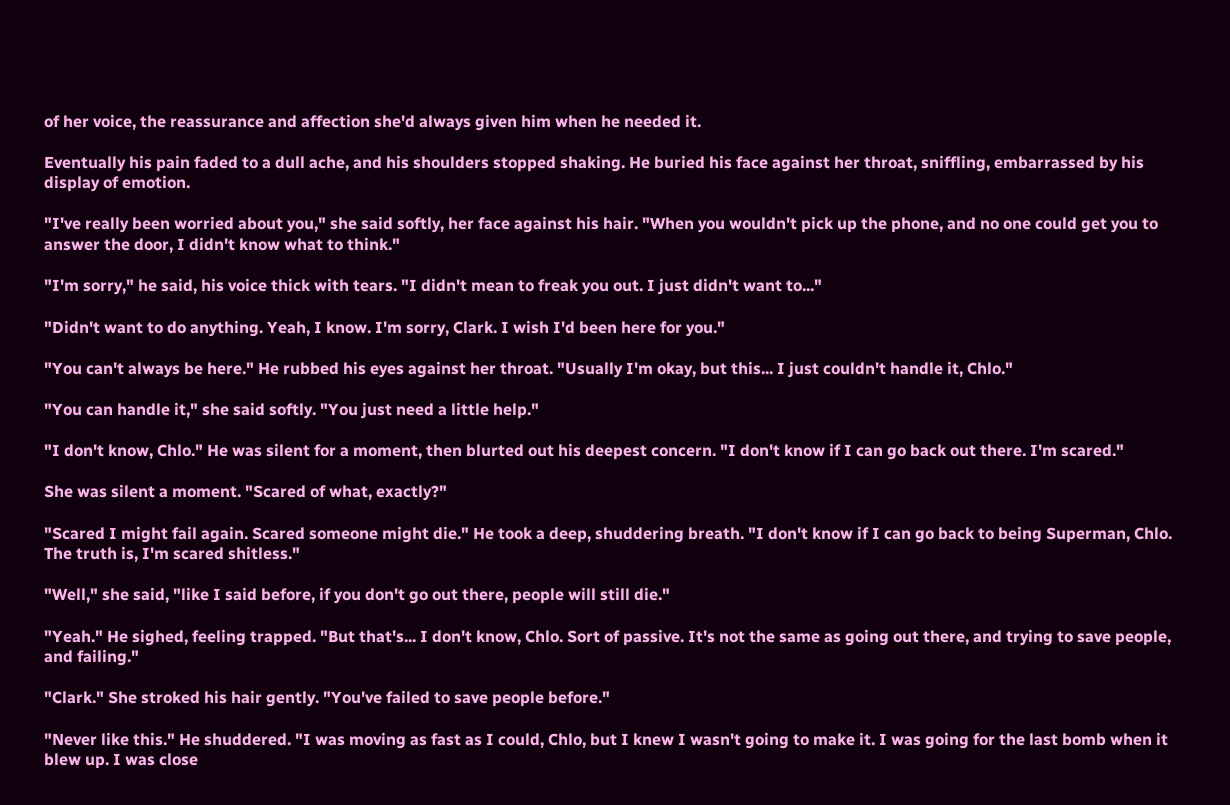of her voice, the reassurance and affection she'd always given him when he needed it.

Eventually his pain faded to a dull ache, and his shoulders stopped shaking. He buried his face against her throat, sniffling, embarrassed by his display of emotion.

"I've really been worried about you," she said softly, her face against his hair. "When you wouldn't pick up the phone, and no one could get you to answer the door, I didn't know what to think."

"I'm sorry," he said, his voice thick with tears. "I didn't mean to freak you out. I just didn't want to..."

"Didn't want to do anything. Yeah, I know. I'm sorry, Clark. I wish I'd been here for you."

"You can't always be here." He rubbed his eyes against her throat. "Usually I'm okay, but this... I just couldn't handle it, Chlo."

"You can handle it," she said softly. "You just need a little help."

"I don't know, Chlo." He was silent for a moment, then blurted out his deepest concern. "I don't know if I can go back out there. I'm scared."

She was silent a moment. "Scared of what, exactly?"

"Scared I might fail again. Scared someone might die." He took a deep, shuddering breath. "I don't know if I can go back to being Superman, Chlo. The truth is, I'm scared shitless."

"Well," she said, "like I said before, if you don't go out there, people will still die."

"Yeah." He sighed, feeling trapped. "But that's... I don't know, Chlo. Sort of passive. It's not the same as going out there, and trying to save people, and failing."

"Clark." She stroked his hair gently. "You've failed to save people before."

"Never like this." He shuddered. "I was moving as fast as I could, Chlo, but I knew I wasn't going to make it. I was going for the last bomb when it blew up. I was close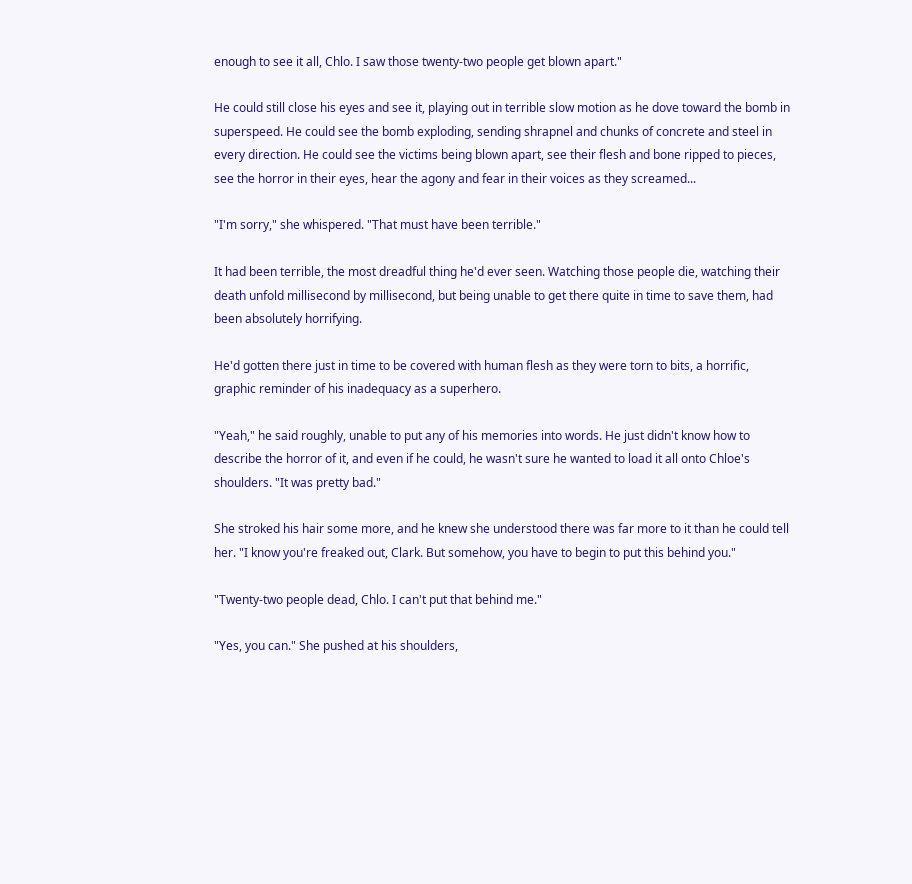enough to see it all, Chlo. I saw those twenty-two people get blown apart."

He could still close his eyes and see it, playing out in terrible slow motion as he dove toward the bomb in superspeed. He could see the bomb exploding, sending shrapnel and chunks of concrete and steel in every direction. He could see the victims being blown apart, see their flesh and bone ripped to pieces, see the horror in their eyes, hear the agony and fear in their voices as they screamed...

"I'm sorry," she whispered. "That must have been terrible."

It had been terrible, the most dreadful thing he'd ever seen. Watching those people die, watching their death unfold millisecond by millisecond, but being unable to get there quite in time to save them, had been absolutely horrifying.

He'd gotten there just in time to be covered with human flesh as they were torn to bits, a horrific, graphic reminder of his inadequacy as a superhero.

"Yeah," he said roughly, unable to put any of his memories into words. He just didn't know how to describe the horror of it, and even if he could, he wasn't sure he wanted to load it all onto Chloe's shoulders. "It was pretty bad."

She stroked his hair some more, and he knew she understood there was far more to it than he could tell her. "I know you're freaked out, Clark. But somehow, you have to begin to put this behind you."

"Twenty-two people dead, Chlo. I can't put that behind me."

"Yes, you can." She pushed at his shoulders,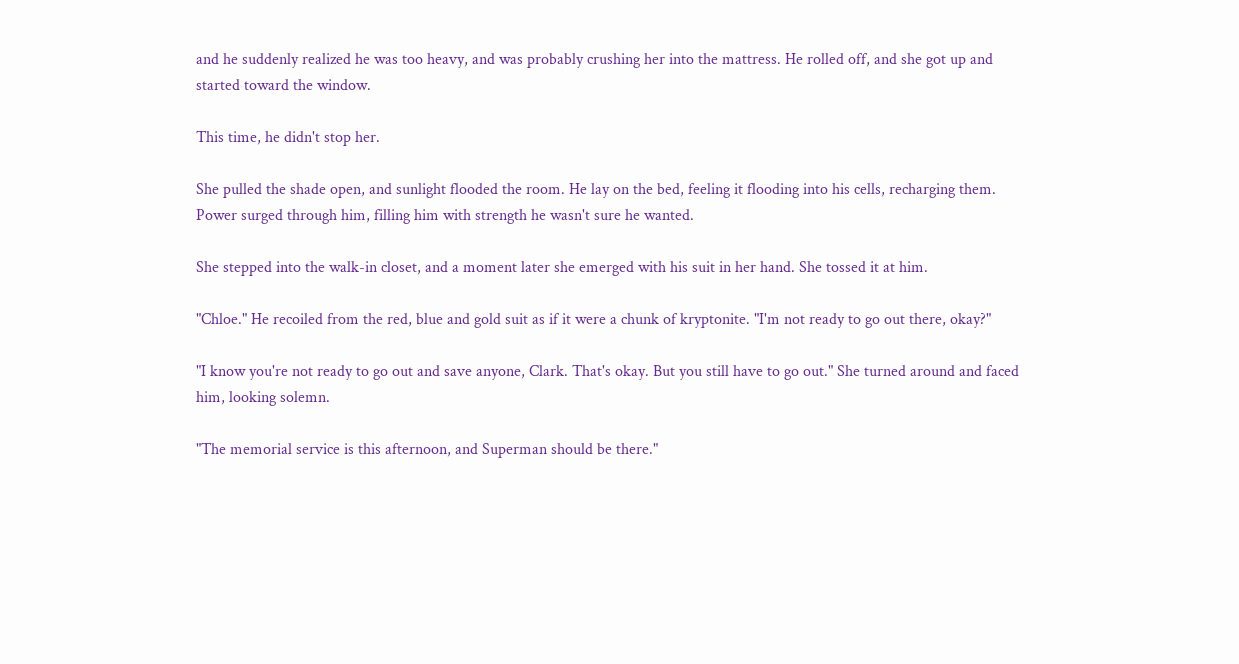and he suddenly realized he was too heavy, and was probably crushing her into the mattress. He rolled off, and she got up and started toward the window.

This time, he didn't stop her.

She pulled the shade open, and sunlight flooded the room. He lay on the bed, feeling it flooding into his cells, recharging them. Power surged through him, filling him with strength he wasn't sure he wanted.

She stepped into the walk-in closet, and a moment later she emerged with his suit in her hand. She tossed it at him.

"Chloe." He recoiled from the red, blue and gold suit as if it were a chunk of kryptonite. "I'm not ready to go out there, okay?"

"I know you're not ready to go out and save anyone, Clark. That's okay. But you still have to go out." She turned around and faced him, looking solemn.

"The memorial service is this afternoon, and Superman should be there."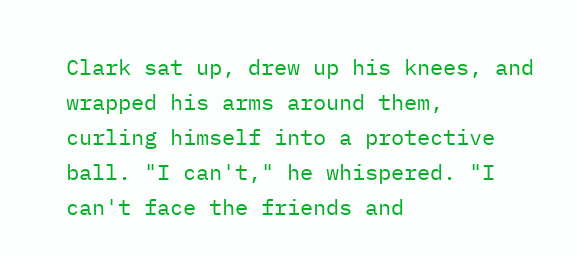Clark sat up, drew up his knees, and wrapped his arms around them, curling himself into a protective ball. "I can't," he whispered. "I can't face the friends and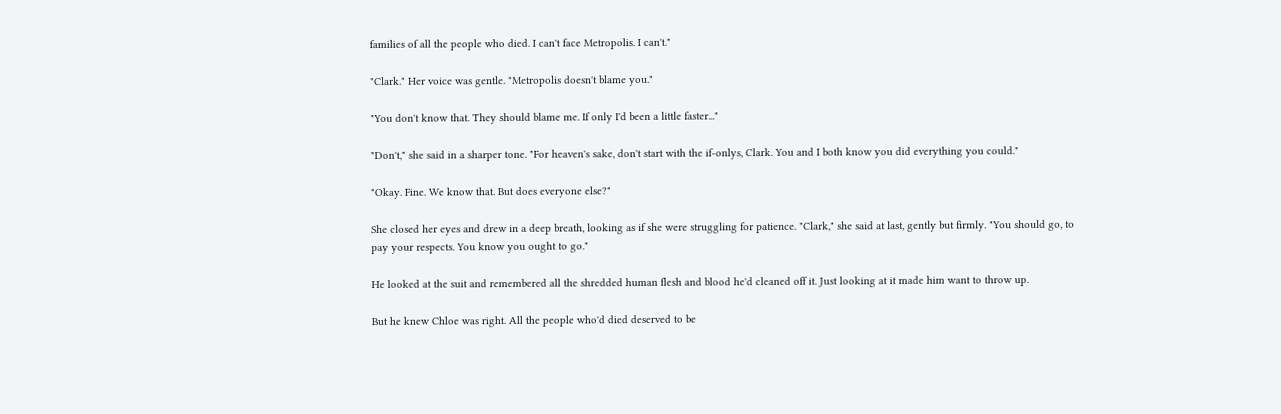families of all the people who died. I can't face Metropolis. I can't."

"Clark." Her voice was gentle. "Metropolis doesn't blame you."

"You don't know that. They should blame me. If only I'd been a little faster..."

"Don't," she said in a sharper tone. "For heaven's sake, don't start with the if-onlys, Clark. You and I both know you did everything you could."

"Okay. Fine. We know that. But does everyone else?"

She closed her eyes and drew in a deep breath, looking as if she were struggling for patience. "Clark," she said at last, gently but firmly. "You should go, to pay your respects. You know you ought to go."

He looked at the suit and remembered all the shredded human flesh and blood he'd cleaned off it. Just looking at it made him want to throw up.

But he knew Chloe was right. All the people who'd died deserved to be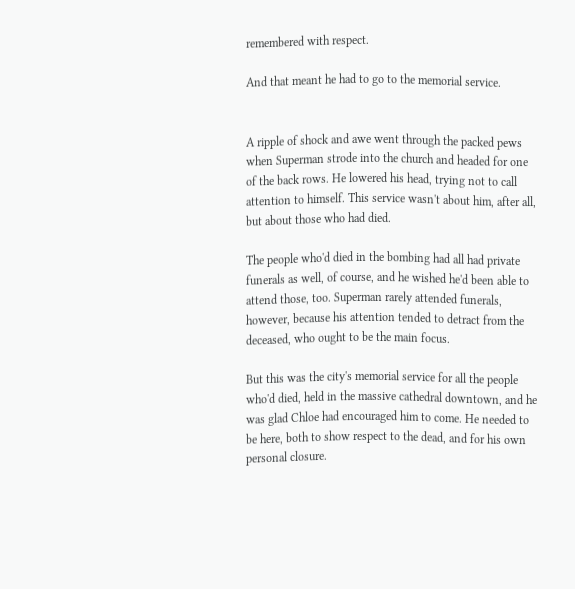remembered with respect.

And that meant he had to go to the memorial service.


A ripple of shock and awe went through the packed pews when Superman strode into the church and headed for one of the back rows. He lowered his head, trying not to call attention to himself. This service wasn't about him, after all, but about those who had died.

The people who'd died in the bombing had all had private funerals as well, of course, and he wished he'd been able to attend those, too. Superman rarely attended funerals, however, because his attention tended to detract from the deceased, who ought to be the main focus.

But this was the city's memorial service for all the people who'd died, held in the massive cathedral downtown, and he was glad Chloe had encouraged him to come. He needed to be here, both to show respect to the dead, and for his own personal closure.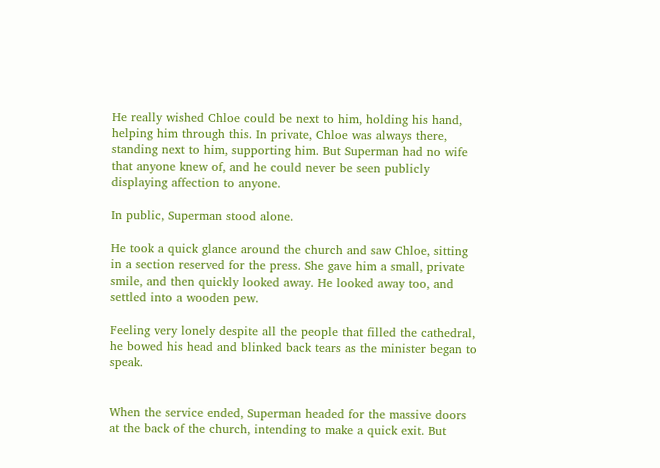He really wished Chloe could be next to him, holding his hand, helping him through this. In private, Chloe was always there, standing next to him, supporting him. But Superman had no wife that anyone knew of, and he could never be seen publicly displaying affection to anyone.

In public, Superman stood alone.

He took a quick glance around the church and saw Chloe, sitting in a section reserved for the press. She gave him a small, private smile, and then quickly looked away. He looked away too, and settled into a wooden pew.

Feeling very lonely despite all the people that filled the cathedral, he bowed his head and blinked back tears as the minister began to speak.


When the service ended, Superman headed for the massive doors at the back of the church, intending to make a quick exit. But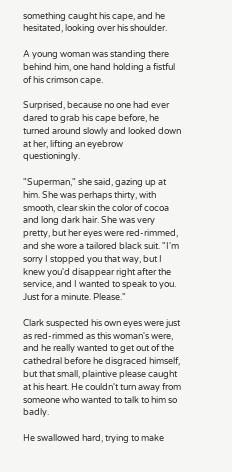something caught his cape, and he hesitated, looking over his shoulder.

A young woman was standing there behind him, one hand holding a fistful of his crimson cape.

Surprised, because no one had ever dared to grab his cape before, he turned around slowly and looked down at her, lifting an eyebrow questioningly.

"Superman," she said, gazing up at him. She was perhaps thirty, with smooth, clear skin the color of cocoa and long dark hair. She was very pretty, but her eyes were red-rimmed, and she wore a tailored black suit. "I'm sorry I stopped you that way, but I knew you'd disappear right after the service, and I wanted to speak to you. Just for a minute. Please."

Clark suspected his own eyes were just as red-rimmed as this woman's were, and he really wanted to get out of the cathedral before he disgraced himself, but that small, plaintive please caught at his heart. He couldn't turn away from someone who wanted to talk to him so badly.

He swallowed hard, trying to make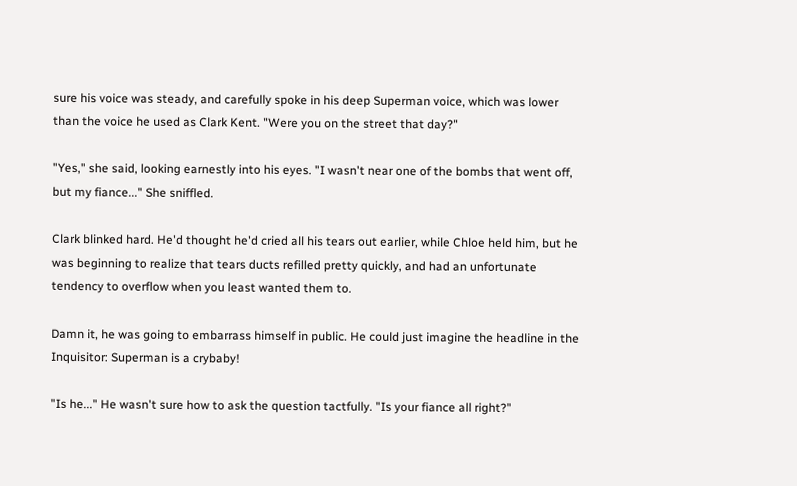sure his voice was steady, and carefully spoke in his deep Superman voice, which was lower than the voice he used as Clark Kent. "Were you on the street that day?"

"Yes," she said, looking earnestly into his eyes. "I wasn't near one of the bombs that went off, but my fiance..." She sniffled.

Clark blinked hard. He'd thought he'd cried all his tears out earlier, while Chloe held him, but he was beginning to realize that tears ducts refilled pretty quickly, and had an unfortunate tendency to overflow when you least wanted them to.

Damn it, he was going to embarrass himself in public. He could just imagine the headline in the Inquisitor: Superman is a crybaby!

"Is he..." He wasn't sure how to ask the question tactfully. "Is your fiance all right?"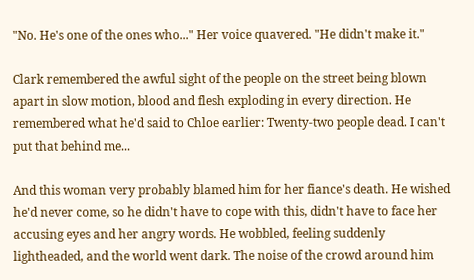"No. He's one of the ones who..." Her voice quavered. "He didn't make it."

Clark remembered the awful sight of the people on the street being blown apart in slow motion, blood and flesh exploding in every direction. He remembered what he'd said to Chloe earlier: Twenty-two people dead. I can't put that behind me...

And this woman very probably blamed him for her fiance's death. He wished he'd never come, so he didn't have to cope with this, didn't have to face her accusing eyes and her angry words. He wobbled, feeling suddenly lightheaded, and the world went dark. The noise of the crowd around him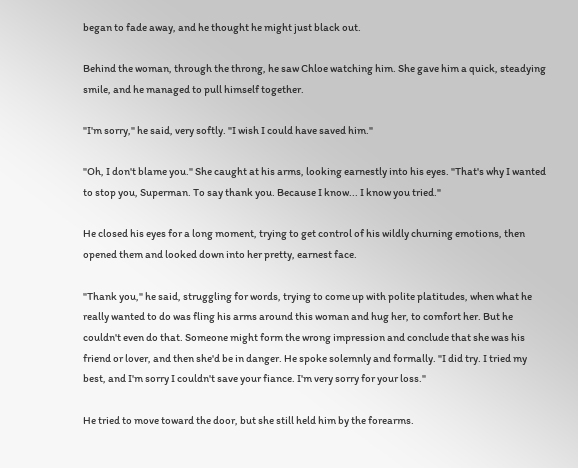began to fade away, and he thought he might just black out.

Behind the woman, through the throng, he saw Chloe watching him. She gave him a quick, steadying smile, and he managed to pull himself together.

"I'm sorry," he said, very softly. "I wish I could have saved him."

"Oh, I don't blame you." She caught at his arms, looking earnestly into his eyes. "That's why I wanted to stop you, Superman. To say thank you. Because I know... I know you tried."

He closed his eyes for a long moment, trying to get control of his wildly churning emotions, then opened them and looked down into her pretty, earnest face.

"Thank you," he said, struggling for words, trying to come up with polite platitudes, when what he really wanted to do was fling his arms around this woman and hug her, to comfort her. But he couldn't even do that. Someone might form the wrong impression and conclude that she was his friend or lover, and then she'd be in danger. He spoke solemnly and formally. "I did try. I tried my best, and I'm sorry I couldn't save your fiance. I'm very sorry for your loss."

He tried to move toward the door, but she still held him by the forearms.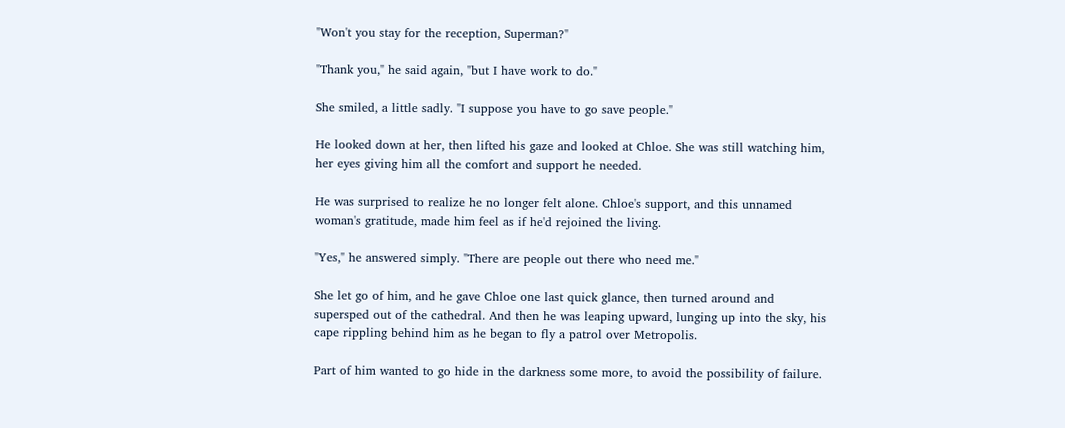"Won't you stay for the reception, Superman?"

"Thank you," he said again, "but I have work to do."

She smiled, a little sadly. "I suppose you have to go save people."

He looked down at her, then lifted his gaze and looked at Chloe. She was still watching him, her eyes giving him all the comfort and support he needed.

He was surprised to realize he no longer felt alone. Chloe's support, and this unnamed woman's gratitude, made him feel as if he'd rejoined the living.

"Yes," he answered simply. "There are people out there who need me."

She let go of him, and he gave Chloe one last quick glance, then turned around and supersped out of the cathedral. And then he was leaping upward, lunging up into the sky, his cape rippling behind him as he began to fly a patrol over Metropolis.

Part of him wanted to go hide in the darkness some more, to avoid the possibility of failure.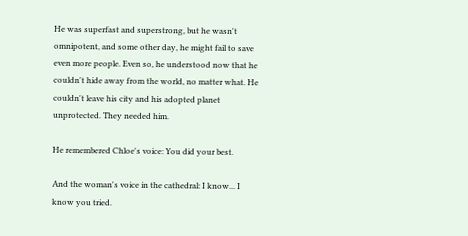He was superfast and superstrong, but he wasn't omnipotent, and some other day, he might fail to save even more people. Even so, he understood now that he couldn't hide away from the world, no matter what. He couldn't leave his city and his adopted planet unprotected. They needed him.

He remembered Chloe's voice: You did your best.

And the woman's voice in the cathedral: I know... I know you tried.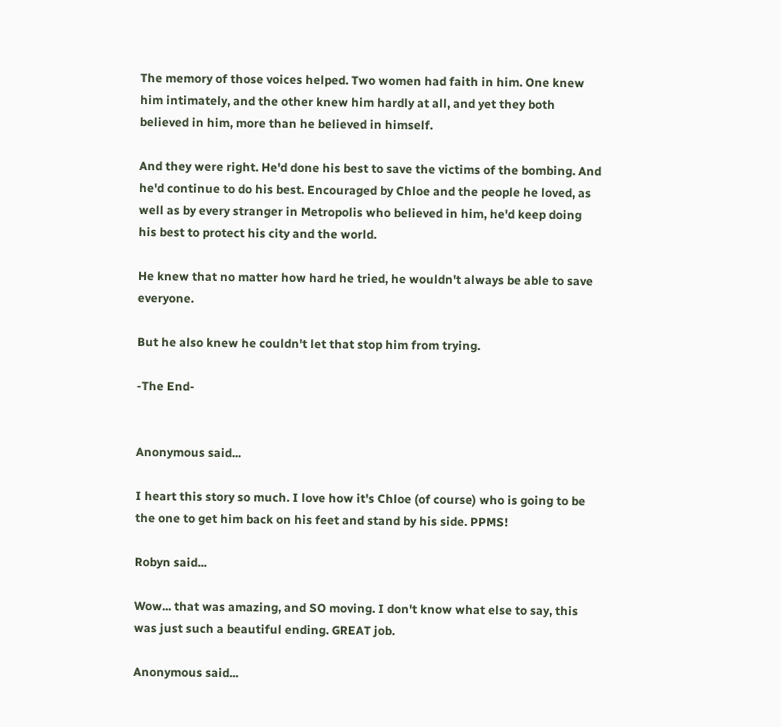The memory of those voices helped. Two women had faith in him. One knew him intimately, and the other knew him hardly at all, and yet they both believed in him, more than he believed in himself.

And they were right. He'd done his best to save the victims of the bombing. And he'd continue to do his best. Encouraged by Chloe and the people he loved, as well as by every stranger in Metropolis who believed in him, he'd keep doing his best to protect his city and the world.

He knew that no matter how hard he tried, he wouldn't always be able to save everyone.

But he also knew he couldn't let that stop him from trying.

-The End-


Anonymous said...

I heart this story so much. I love how it's Chloe (of course) who is going to be the one to get him back on his feet and stand by his side. PPMS!

Robyn said...

Wow... that was amazing, and SO moving. I don't know what else to say, this was just such a beautiful ending. GREAT job.

Anonymous said...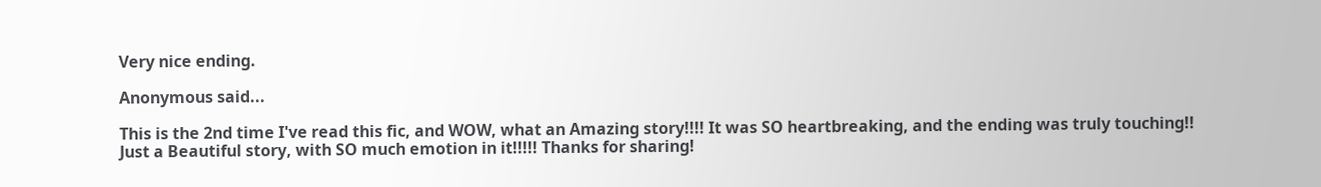Very nice ending.

Anonymous said...

This is the 2nd time I've read this fic, and WOW, what an Amazing story!!!! It was SO heartbreaking, and the ending was truly touching!! Just a Beautiful story, with SO much emotion in it!!!!! Thanks for sharing!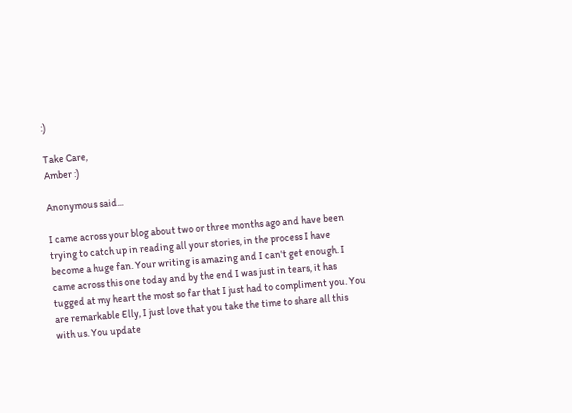:)

Take Care,
Amber :)

Anonymous said...

I came across your blog about two or three months ago and have been trying to catch up in reading all your stories, in the process I have become a huge fan. Your writing is amazing and I can't get enough. I came across this one today and by the end I was just in tears, it has tugged at my heart the most so far that I just had to compliment you. You are remarkable Elly, I just love that you take the time to share all this with us. You update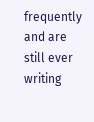frequently and are still ever writing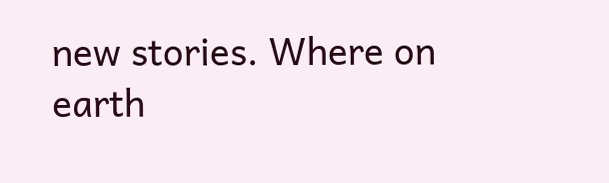new stories. Where on earth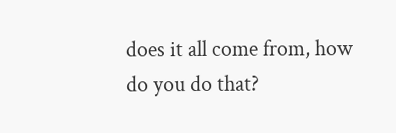does it all come from, how do you do that?